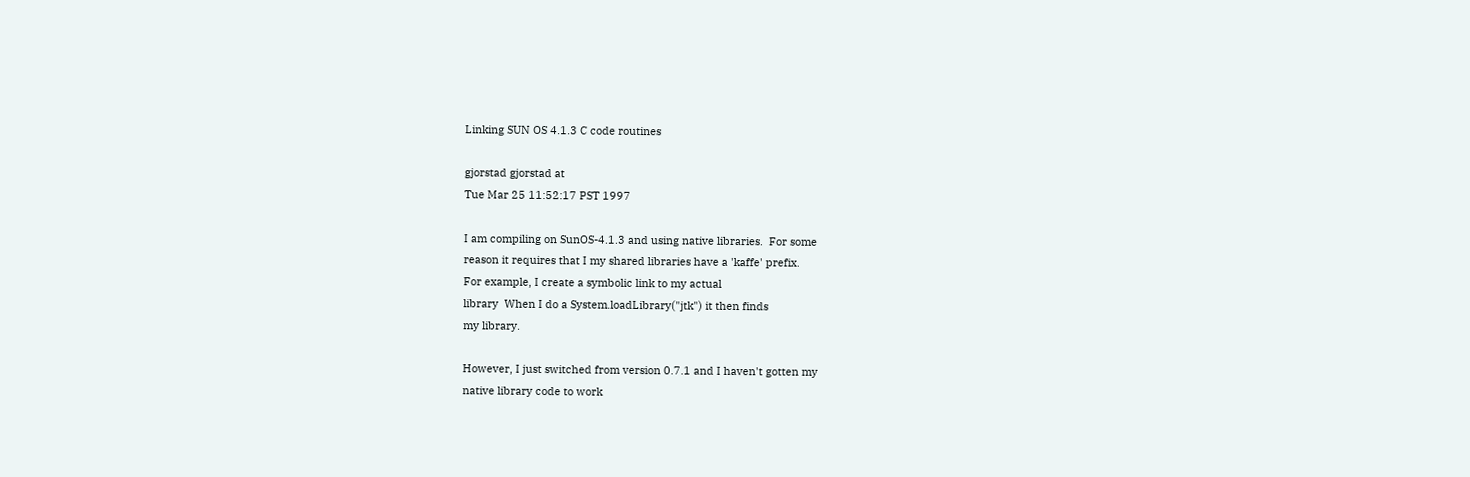Linking SUN OS 4.1.3 C code routines

gjorstad gjorstad at
Tue Mar 25 11:52:17 PST 1997

I am compiling on SunOS-4.1.3 and using native libraries.  For some
reason it requires that I my shared libraries have a 'kaffe' prefix.
For example, I create a symbolic link to my actual
library  When I do a System.loadLibrary("jtk") it then finds
my library.

However, I just switched from version 0.7.1 and I haven't gotten my
native library code to work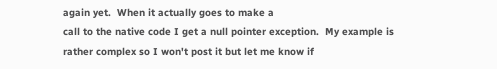again yet.  When it actually goes to make a
call to the native code I get a null pointer exception.  My example is
rather complex so I won't post it but let me know if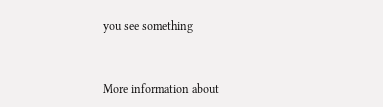you see something


More information about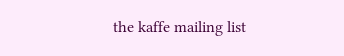the kaffe mailing list